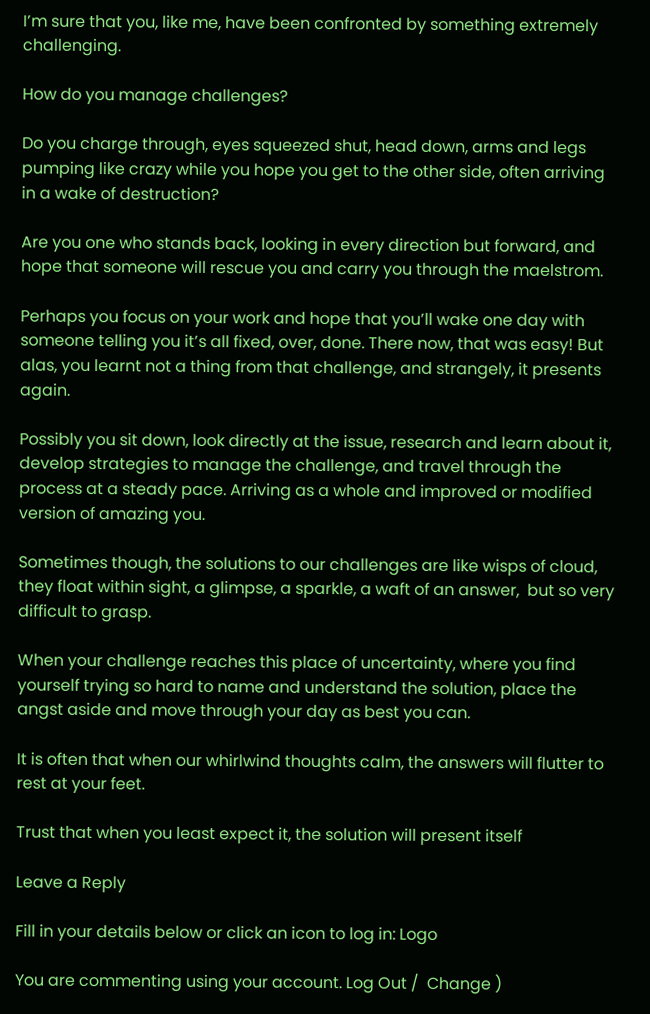I’m sure that you, like me, have been confronted by something extremely challenging.

How do you manage challenges?

Do you charge through, eyes squeezed shut, head down, arms and legs pumping like crazy while you hope you get to the other side, often arriving in a wake of destruction?

Are you one who stands back, looking in every direction but forward, and hope that someone will rescue you and carry you through the maelstrom.

Perhaps you focus on your work and hope that you’ll wake one day with someone telling you it’s all fixed, over, done. There now, that was easy! But alas, you learnt not a thing from that challenge, and strangely, it presents again.

Possibly you sit down, look directly at the issue, research and learn about it, develop strategies to manage the challenge, and travel through the process at a steady pace. Arriving as a whole and improved or modified version of amazing you.

Sometimes though, the solutions to our challenges are like wisps of cloud, they float within sight, a glimpse, a sparkle, a waft of an answer,  but so very difficult to grasp.

When your challenge reaches this place of uncertainty, where you find yourself trying so hard to name and understand the solution, place the angst aside and move through your day as best you can.

It is often that when our whirlwind thoughts calm, the answers will flutter to rest at your feet.

Trust that when you least expect it, the solution will present itself

Leave a Reply

Fill in your details below or click an icon to log in: Logo

You are commenting using your account. Log Out /  Change )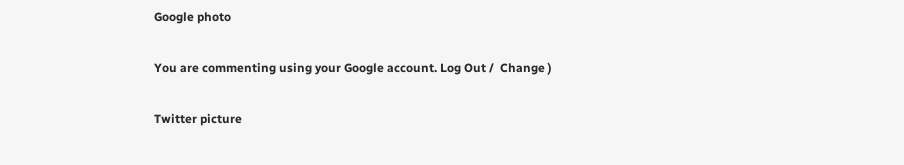Google photo

You are commenting using your Google account. Log Out /  Change )

Twitter picture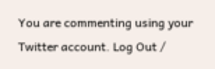You are commenting using your Twitter account. Log Out /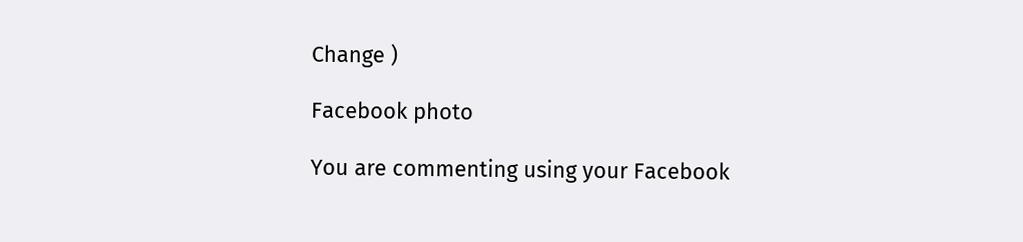Change )

Facebook photo

You are commenting using your Facebook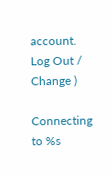account. Log Out /  Change )

Connecting to %s